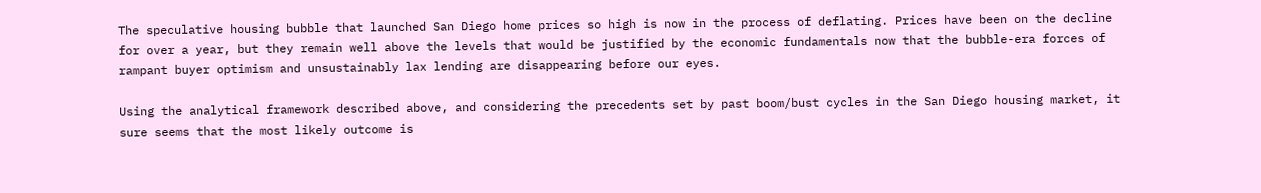The speculative housing bubble that launched San Diego home prices so high is now in the process of deflating. Prices have been on the decline for over a year, but they remain well above the levels that would be justified by the economic fundamentals now that the bubble-era forces of rampant buyer optimism and unsustainably lax lending are disappearing before our eyes.

Using the analytical framework described above, and considering the precedents set by past boom/bust cycles in the San Diego housing market, it sure seems that the most likely outcome is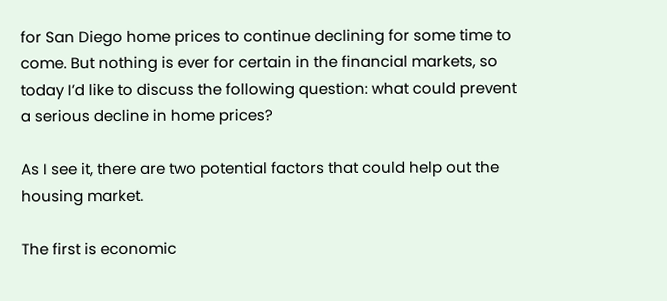for San Diego home prices to continue declining for some time to come. But nothing is ever for certain in the financial markets, so today I’d like to discuss the following question: what could prevent a serious decline in home prices?

As I see it, there are two potential factors that could help out the housing market.

The first is economic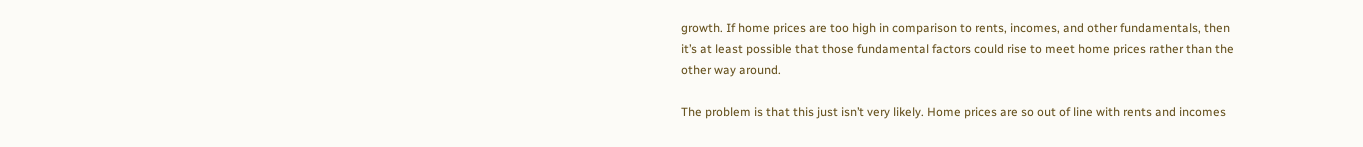growth. If home prices are too high in comparison to rents, incomes, and other fundamentals, then it’s at least possible that those fundamental factors could rise to meet home prices rather than the other way around.

The problem is that this just isn’t very likely. Home prices are so out of line with rents and incomes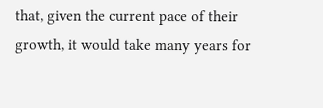that, given the current pace of their growth, it would take many years for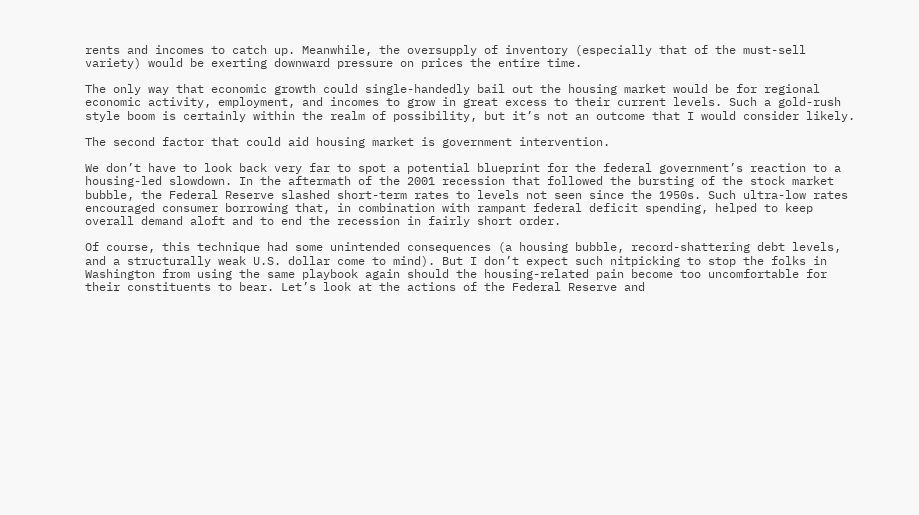rents and incomes to catch up. Meanwhile, the oversupply of inventory (especially that of the must-sell variety) would be exerting downward pressure on prices the entire time.

The only way that economic growth could single-handedly bail out the housing market would be for regional economic activity, employment, and incomes to grow in great excess to their current levels. Such a gold-rush style boom is certainly within the realm of possibility, but it’s not an outcome that I would consider likely.

The second factor that could aid housing market is government intervention.

We don’t have to look back very far to spot a potential blueprint for the federal government’s reaction to a housing-led slowdown. In the aftermath of the 2001 recession that followed the bursting of the stock market bubble, the Federal Reserve slashed short-term rates to levels not seen since the 1950s. Such ultra-low rates encouraged consumer borrowing that, in combination with rampant federal deficit spending, helped to keep overall demand aloft and to end the recession in fairly short order.

Of course, this technique had some unintended consequences (a housing bubble, record-shattering debt levels, and a structurally weak U.S. dollar come to mind). But I don’t expect such nitpicking to stop the folks in Washington from using the same playbook again should the housing-related pain become too uncomfortable for their constituents to bear. Let’s look at the actions of the Federal Reserve and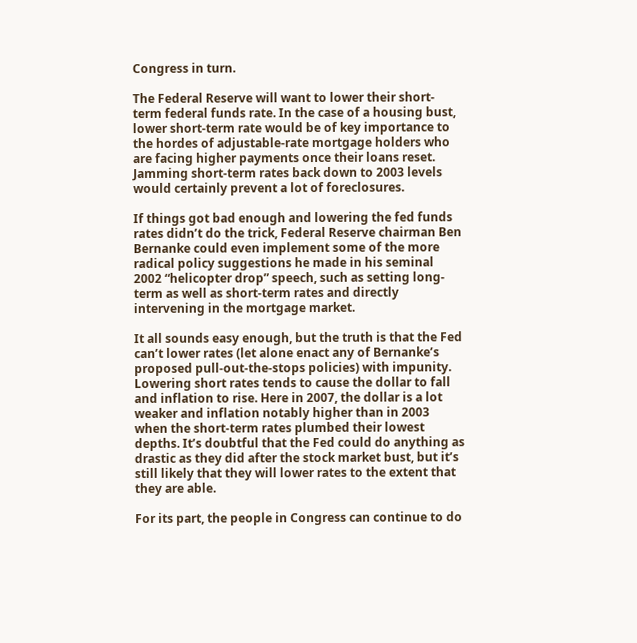Congress in turn.

The Federal Reserve will want to lower their short-term federal funds rate. In the case of a housing bust, lower short-term rate would be of key importance to the hordes of adjustable-rate mortgage holders who are facing higher payments once their loans reset. Jamming short-term rates back down to 2003 levels would certainly prevent a lot of foreclosures.

If things got bad enough and lowering the fed funds rates didn’t do the trick, Federal Reserve chairman Ben Bernanke could even implement some of the more radical policy suggestions he made in his seminal 2002 “helicopter drop” speech, such as setting long-term as well as short-term rates and directly intervening in the mortgage market.

It all sounds easy enough, but the truth is that the Fed can’t lower rates (let alone enact any of Bernanke’s proposed pull-out-the-stops policies) with impunity. Lowering short rates tends to cause the dollar to fall and inflation to rise. Here in 2007, the dollar is a lot weaker and inflation notably higher than in 2003 when the short-term rates plumbed their lowest depths. It’s doubtful that the Fed could do anything as drastic as they did after the stock market bust, but it’s still likely that they will lower rates to the extent that they are able.

For its part, the people in Congress can continue to do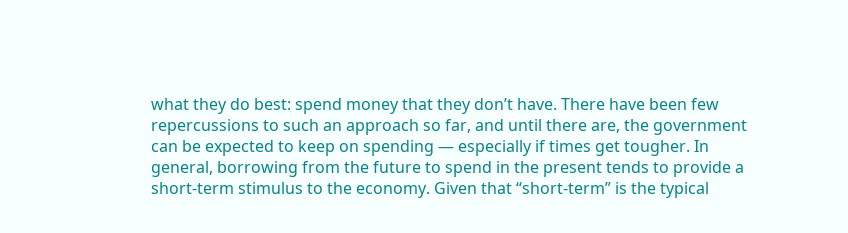what they do best: spend money that they don’t have. There have been few repercussions to such an approach so far, and until there are, the government can be expected to keep on spending — especially if times get tougher. In general, borrowing from the future to spend in the present tends to provide a short-term stimulus to the economy. Given that “short-term” is the typical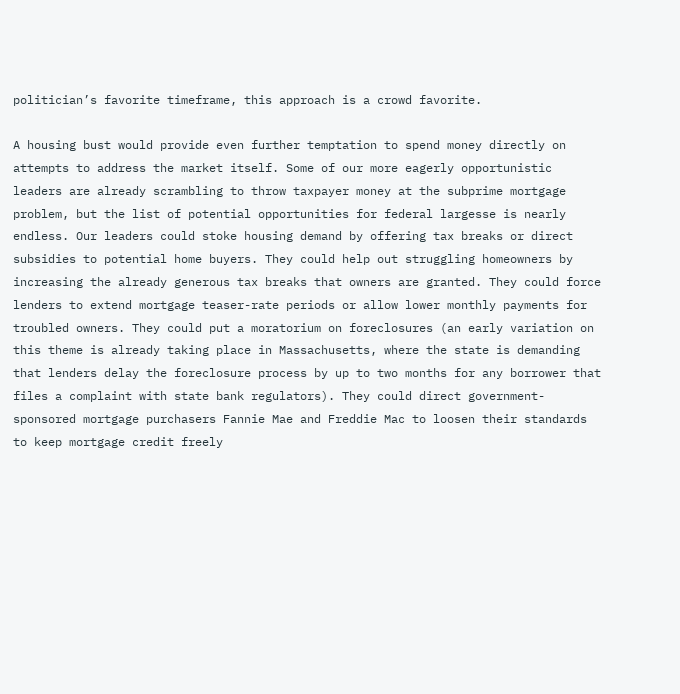politician’s favorite timeframe, this approach is a crowd favorite.

A housing bust would provide even further temptation to spend money directly on attempts to address the market itself. Some of our more eagerly opportunistic leaders are already scrambling to throw taxpayer money at the subprime mortgage problem, but the list of potential opportunities for federal largesse is nearly endless. Our leaders could stoke housing demand by offering tax breaks or direct subsidies to potential home buyers. They could help out struggling homeowners by increasing the already generous tax breaks that owners are granted. They could force lenders to extend mortgage teaser-rate periods or allow lower monthly payments for troubled owners. They could put a moratorium on foreclosures (an early variation on this theme is already taking place in Massachusetts, where the state is demanding that lenders delay the foreclosure process by up to two months for any borrower that files a complaint with state bank regulators). They could direct government-sponsored mortgage purchasers Fannie Mae and Freddie Mac to loosen their standards to keep mortgage credit freely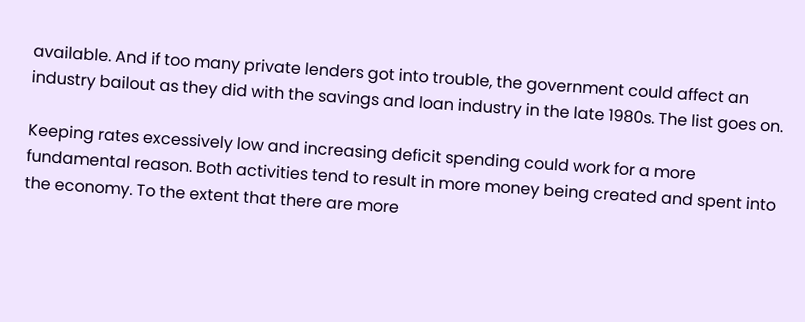available. And if too many private lenders got into trouble, the government could affect an industry bailout as they did with the savings and loan industry in the late 1980s. The list goes on.

Keeping rates excessively low and increasing deficit spending could work for a more fundamental reason. Both activities tend to result in more money being created and spent into the economy. To the extent that there are more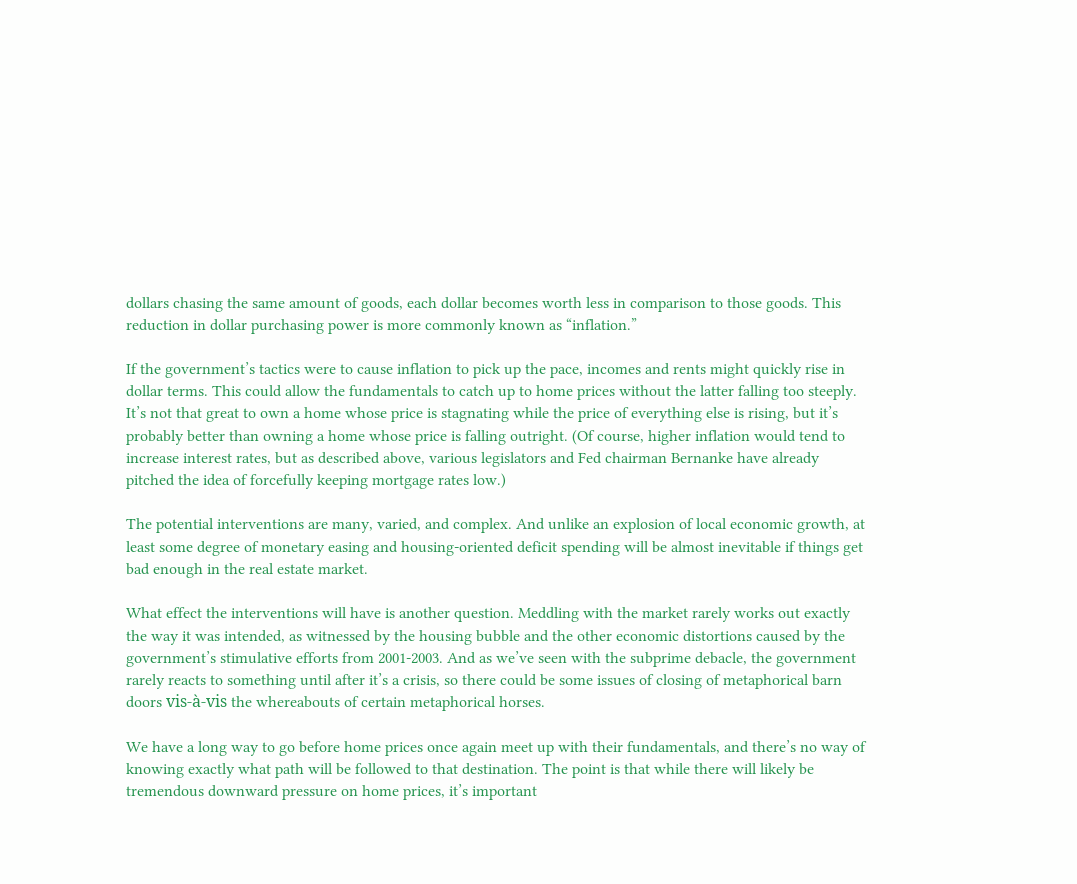dollars chasing the same amount of goods, each dollar becomes worth less in comparison to those goods. This reduction in dollar purchasing power is more commonly known as “inflation.”

If the government’s tactics were to cause inflation to pick up the pace, incomes and rents might quickly rise in dollar terms. This could allow the fundamentals to catch up to home prices without the latter falling too steeply. It’s not that great to own a home whose price is stagnating while the price of everything else is rising, but it’s probably better than owning a home whose price is falling outright. (Of course, higher inflation would tend to increase interest rates, but as described above, various legislators and Fed chairman Bernanke have already pitched the idea of forcefully keeping mortgage rates low.)

The potential interventions are many, varied, and complex. And unlike an explosion of local economic growth, at least some degree of monetary easing and housing-oriented deficit spending will be almost inevitable if things get bad enough in the real estate market.

What effect the interventions will have is another question. Meddling with the market rarely works out exactly the way it was intended, as witnessed by the housing bubble and the other economic distortions caused by the government’s stimulative efforts from 2001-2003. And as we’ve seen with the subprime debacle, the government rarely reacts to something until after it’s a crisis, so there could be some issues of closing of metaphorical barn doors vis-à-vis the whereabouts of certain metaphorical horses.

We have a long way to go before home prices once again meet up with their fundamentals, and there’s no way of knowing exactly what path will be followed to that destination. The point is that while there will likely be tremendous downward pressure on home prices, it’s important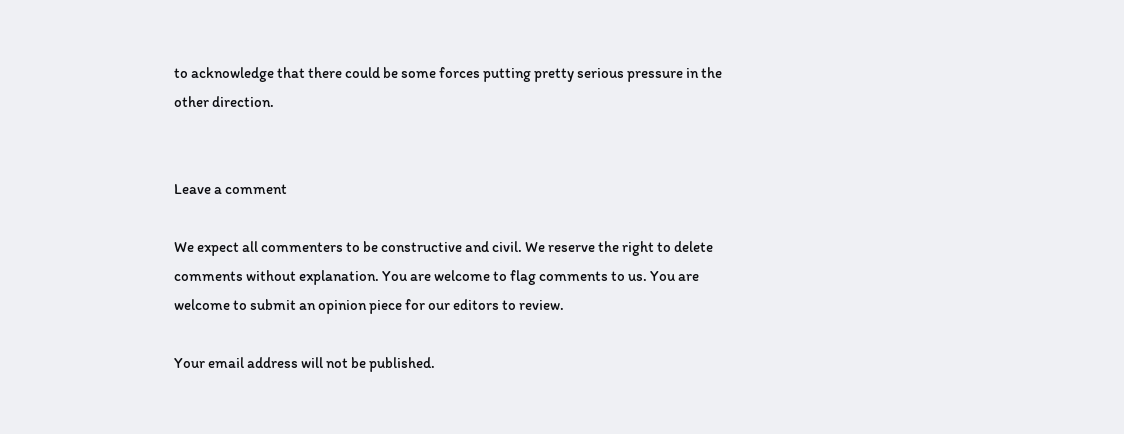to acknowledge that there could be some forces putting pretty serious pressure in the other direction.


Leave a comment

We expect all commenters to be constructive and civil. We reserve the right to delete comments without explanation. You are welcome to flag comments to us. You are welcome to submit an opinion piece for our editors to review.

Your email address will not be published.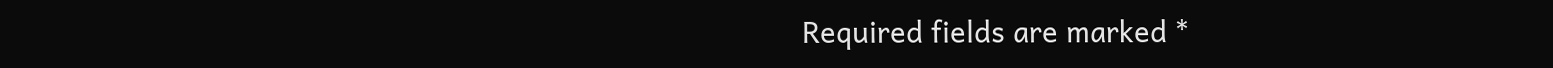Required fields are marked *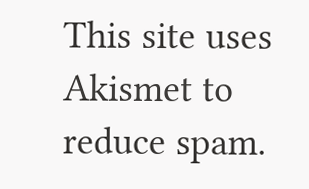This site uses Akismet to reduce spam.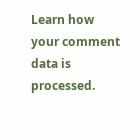Learn how your comment data is processed.